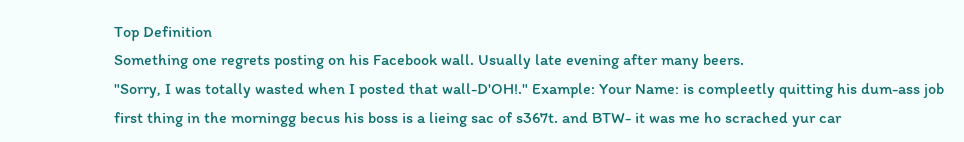Top Definition
Something one regrets posting on his Facebook wall. Usually late evening after many beers.
"Sorry, I was totally wasted when I posted that wall-D'OH!." Example: Your Name: is compleetly quitting his dum-ass job first thing in the morningg becus his boss is a lieing sac of s367t. and BTW- it was me ho scrached yur car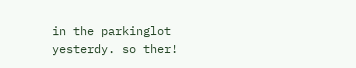in the parkinglot yesterdy. so ther!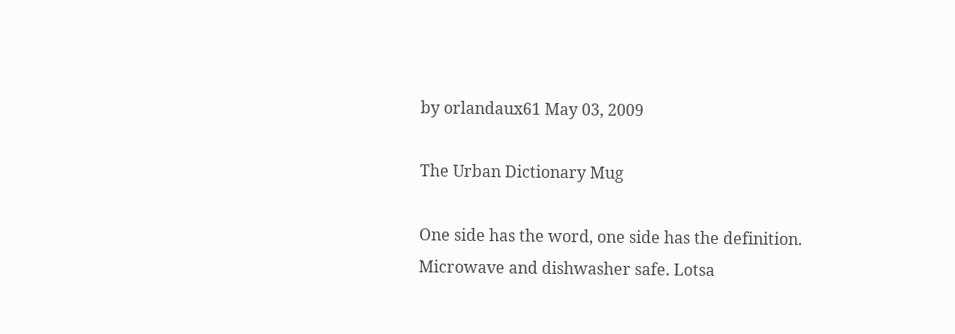by orlandaux61 May 03, 2009

The Urban Dictionary Mug

One side has the word, one side has the definition. Microwave and dishwasher safe. Lotsa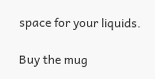space for your liquids.

Buy the mug